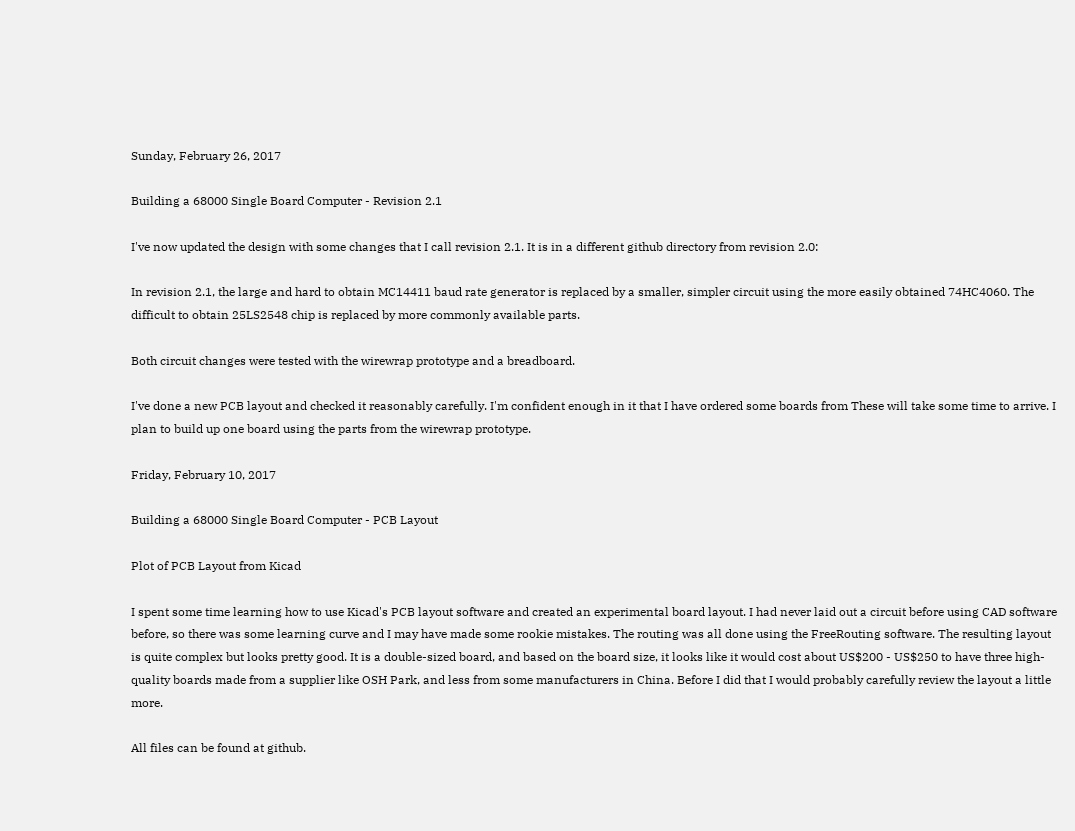Sunday, February 26, 2017

Building a 68000 Single Board Computer - Revision 2.1

I've now updated the design with some changes that I call revision 2.1. It is in a different github directory from revision 2.0:

In revision 2.1, the large and hard to obtain MC14411 baud rate generator is replaced by a smaller, simpler circuit using the more easily obtained 74HC4060. The difficult to obtain 25LS2548 chip is replaced by more commonly available parts.

Both circuit changes were tested with the wirewrap prototype and a breadboard.

I've done a new PCB layout and checked it reasonably carefully. I'm confident enough in it that I have ordered some boards from These will take some time to arrive. I plan to build up one board using the parts from the wirewrap prototype.

Friday, February 10, 2017

Building a 68000 Single Board Computer - PCB Layout

Plot of PCB Layout from Kicad

I spent some time learning how to use Kicad's PCB layout software and created an experimental board layout. I had never laid out a circuit before using CAD software before, so there was some learning curve and I may have made some rookie mistakes. The routing was all done using the FreeRouting software. The resulting layout is quite complex but looks pretty good. It is a double-sized board, and based on the board size, it looks like it would cost about US$200 - US$250 to have three high-quality boards made from a supplier like OSH Park, and less from some manufacturers in China. Before I did that I would probably carefully review the layout a little more.

All files can be found at github.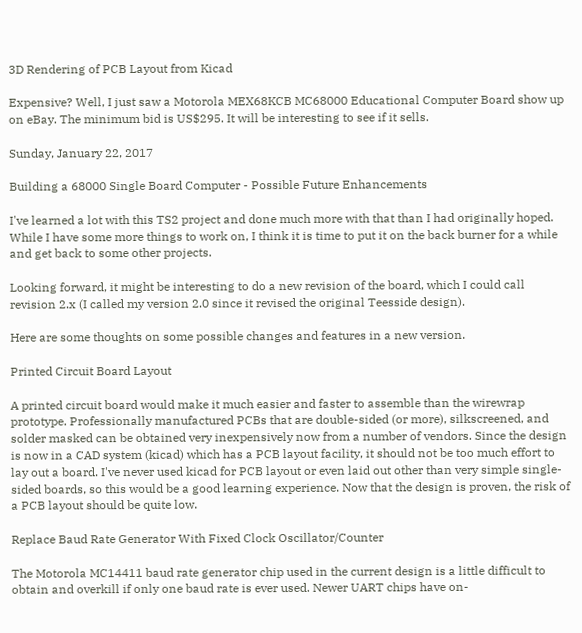3D Rendering of PCB Layout from Kicad

Expensive? Well, I just saw a Motorola MEX68KCB MC68000 Educational Computer Board show up on eBay. The minimum bid is US$295. It will be interesting to see if it sells.

Sunday, January 22, 2017

Building a 68000 Single Board Computer - Possible Future Enhancements

I've learned a lot with this TS2 project and done much more with that than I had originally hoped. While I have some more things to work on, I think it is time to put it on the back burner for a while and get back to some other projects.

Looking forward, it might be interesting to do a new revision of the board, which I could call revision 2.x (I called my version 2.0 since it revised the original Teesside design).

Here are some thoughts on some possible changes and features in a new version.

Printed Circuit Board Layout

A printed circuit board would make it much easier and faster to assemble than the wirewrap prototype. Professionally manufactured PCBs that are double-sided (or more), silkscreened, and solder masked can be obtained very inexpensively now from a number of vendors. Since the design is now in a CAD system (kicad) which has a PCB layout facility, it should not be too much effort to lay out a board. I've never used kicad for PCB layout or even laid out other than very simple single-sided boards, so this would be a good learning experience. Now that the design is proven, the risk of a PCB layout should be quite low.

Replace Baud Rate Generator With Fixed Clock Oscillator/Counter

The Motorola MC14411 baud rate generator chip used in the current design is a little difficult to obtain and overkill if only one baud rate is ever used. Newer UART chips have on-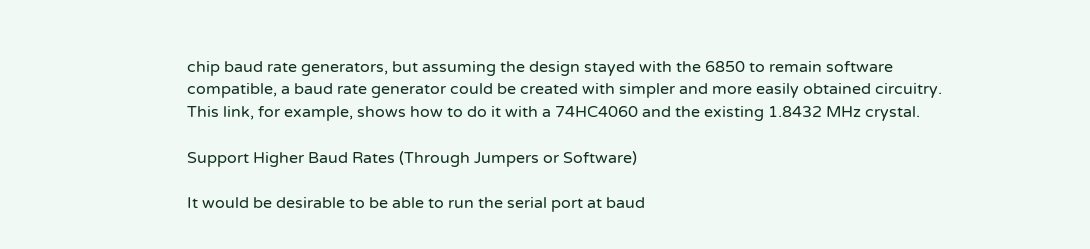chip baud rate generators, but assuming the design stayed with the 6850 to remain software compatible, a baud rate generator could be created with simpler and more easily obtained circuitry. This link, for example, shows how to do it with a 74HC4060 and the existing 1.8432 MHz crystal.

Support Higher Baud Rates (Through Jumpers or Software)

It would be desirable to be able to run the serial port at baud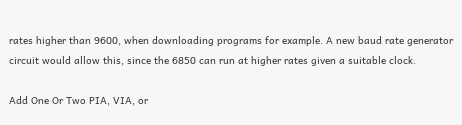rates higher than 9600, when downloading programs for example. A new baud rate generator circuit would allow this, since the 6850 can run at higher rates given a suitable clock.

Add One Or Two PIA, VIA, or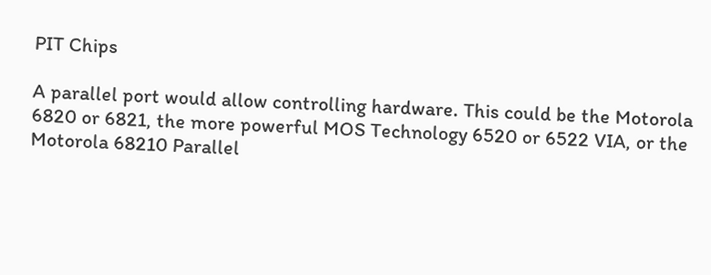PIT Chips

A parallel port would allow controlling hardware. This could be the Motorola 6820 or 6821, the more powerful MOS Technology 6520 or 6522 VIA, or the Motorola 68210 Parallel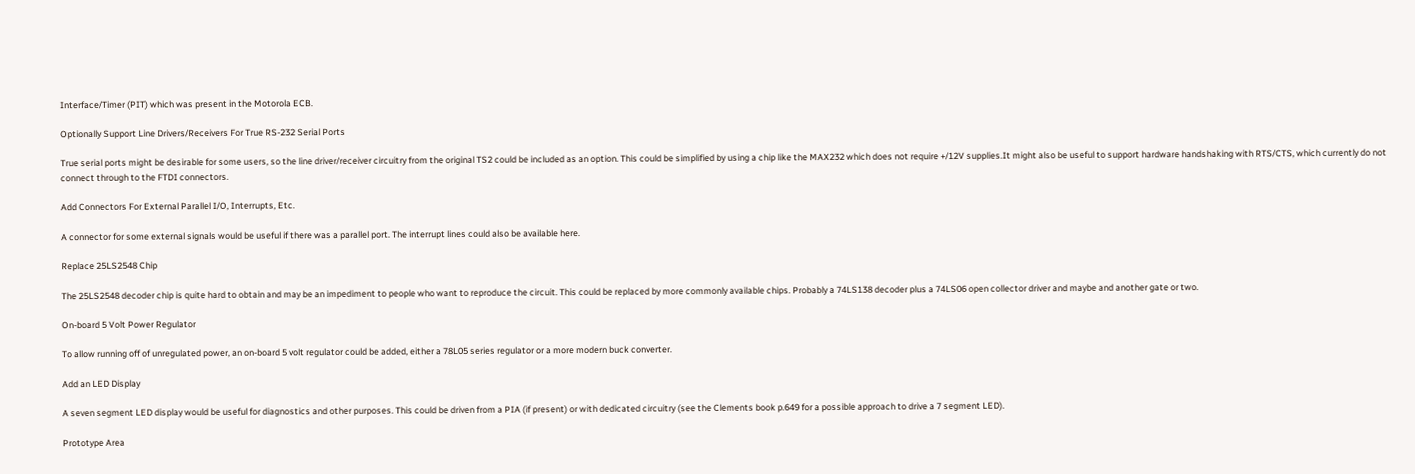Interface/Timer (PIT) which was present in the Motorola ECB.

Optionally Support Line Drivers/Receivers For True RS-232 Serial Ports

True serial ports might be desirable for some users, so the line driver/receiver circuitry from the original TS2 could be included as an option. This could be simplified by using a chip like the MAX232 which does not require +/12V supplies.It might also be useful to support hardware handshaking with RTS/CTS, which currently do not connect through to the FTDI connectors.

Add Connectors For External Parallel I/O, Interrupts, Etc.

A connector for some external signals would be useful if there was a parallel port. The interrupt lines could also be available here.

Replace 25LS2548 Chip

The 25LS2548 decoder chip is quite hard to obtain and may be an impediment to people who want to reproduce the circuit. This could be replaced by more commonly available chips. Probably a 74LS138 decoder plus a 74LS06 open collector driver and maybe and another gate or two.

On-board 5 Volt Power Regulator

To allow running off of unregulated power, an on-board 5 volt regulator could be added, either a 78L05 series regulator or a more modern buck converter.

Add an LED Display

A seven segment LED display would be useful for diagnostics and other purposes. This could be driven from a PIA (if present) or with dedicated circuitry (see the Clements book p.649 for a possible approach to drive a 7 segment LED).

Prototype Area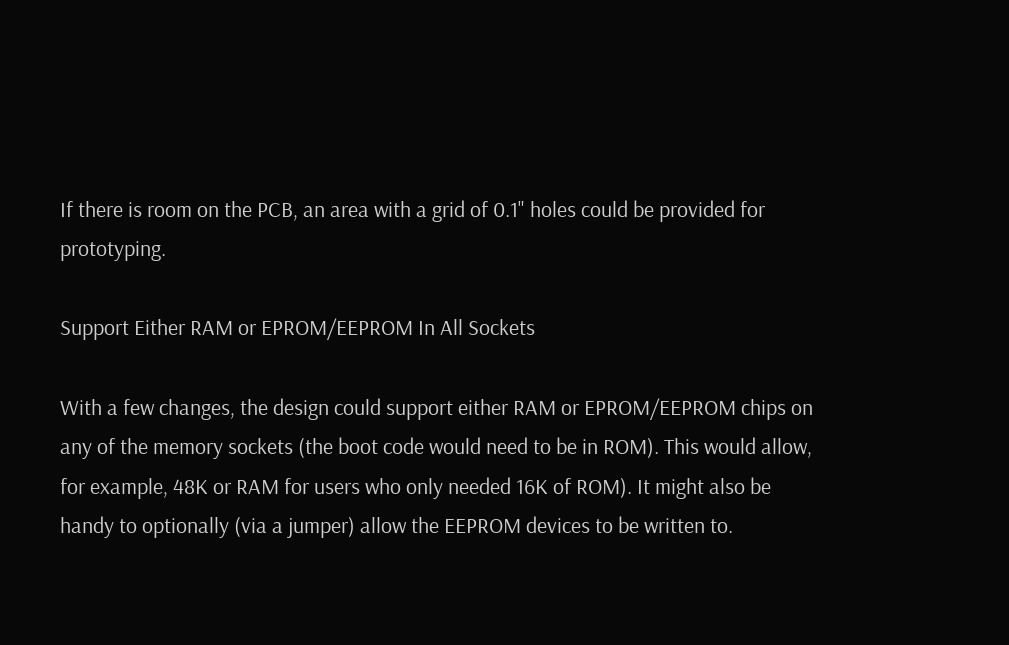If there is room on the PCB, an area with a grid of 0.1" holes could be provided for prototyping.

Support Either RAM or EPROM/EEPROM In All Sockets

With a few changes, the design could support either RAM or EPROM/EEPROM chips on any of the memory sockets (the boot code would need to be in ROM). This would allow, for example, 48K or RAM for users who only needed 16K of ROM). It might also be handy to optionally (via a jumper) allow the EEPROM devices to be written to.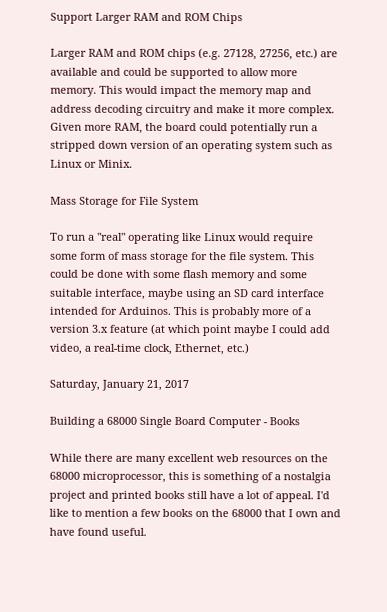Support Larger RAM and ROM Chips

Larger RAM and ROM chips (e.g. 27128, 27256, etc.) are available and could be supported to allow more memory. This would impact the memory map and address decoding circuitry and make it more complex. Given more RAM, the board could potentially run a stripped down version of an operating system such as Linux or Minix.

Mass Storage for File System

To run a "real" operating like Linux would require some form of mass storage for the file system. This could be done with some flash memory and some suitable interface, maybe using an SD card interface intended for Arduinos. This is probably more of a version 3.x feature (at which point maybe I could add video, a real-time clock, Ethernet, etc.)

Saturday, January 21, 2017

Building a 68000 Single Board Computer - Books

While there are many excellent web resources on the 68000 microprocessor, this is something of a nostalgia project and printed books still have a lot of appeal. I'd like to mention a few books on the 68000 that I own and have found useful.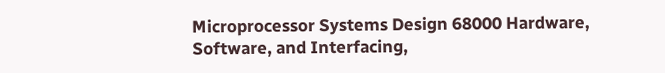Microprocessor Systems Design 68000 Hardware, Software, and Interfacing,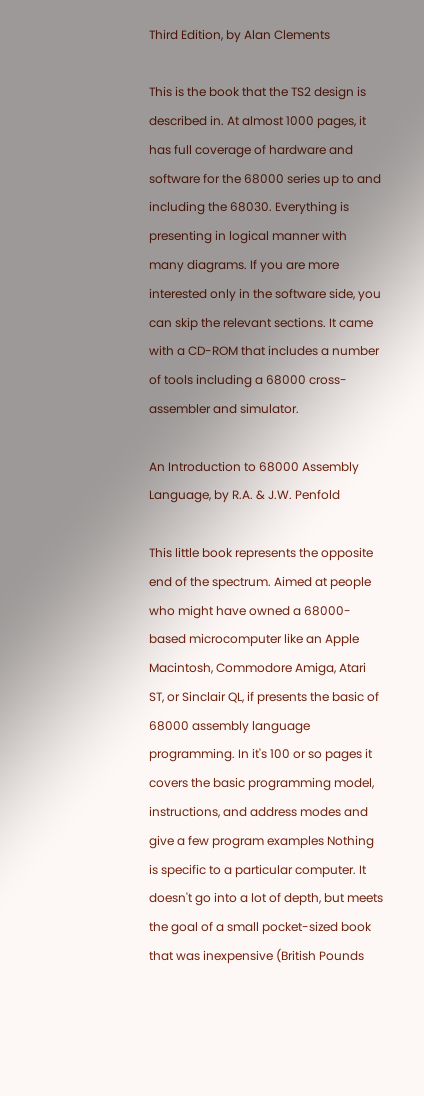Third Edition, by Alan Clements

This is the book that the TS2 design is described in. At almost 1000 pages, it has full coverage of hardware and software for the 68000 series up to and including the 68030. Everything is presenting in logical manner with many diagrams. If you are more interested only in the software side, you can skip the relevant sections. It came with a CD-ROM that includes a number of tools including a 68000 cross-assembler and simulator.

An Introduction to 68000 Assembly Language, by R.A. & J.W. Penfold

This little book represents the opposite end of the spectrum. Aimed at people who might have owned a 68000-based microcomputer like an Apple Macintosh, Commodore Amiga, Atari ST, or Sinclair QL, if presents the basic of 68000 assembly language programming. In it's 100 or so pages it covers the basic programming model, instructions, and address modes and give a few program examples Nothing is specific to a particular computer. It doesn't go into a lot of depth, but meets the goal of a small pocket-sized book that was inexpensive (British Pounds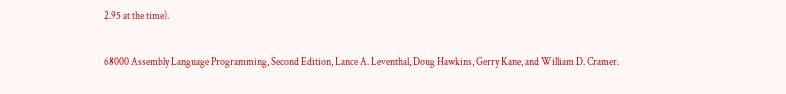2.95 at the time).

68000 Assembly Language Programming, Second Edition, Lance A. Leventhal, Doug Hawkins, Gerry Kane, and William D. Cramer.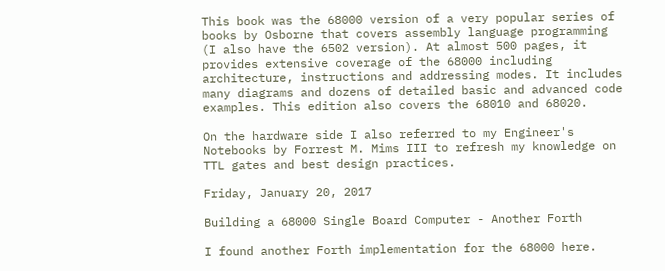This book was the 68000 version of a very popular series of books by Osborne that covers assembly language programming (I also have the 6502 version). At almost 500 pages, it provides extensive coverage of the 68000 including architecture, instructions and addressing modes. It includes many diagrams and dozens of detailed basic and advanced code examples. This edition also covers the 68010 and 68020.

On the hardware side I also referred to my Engineer's Notebooks by Forrest M. Mims III to refresh my knowledge on TTL gates and best design practices.

Friday, January 20, 2017

Building a 68000 Single Board Computer - Another Forth

I found another Forth implementation for the 68000 here.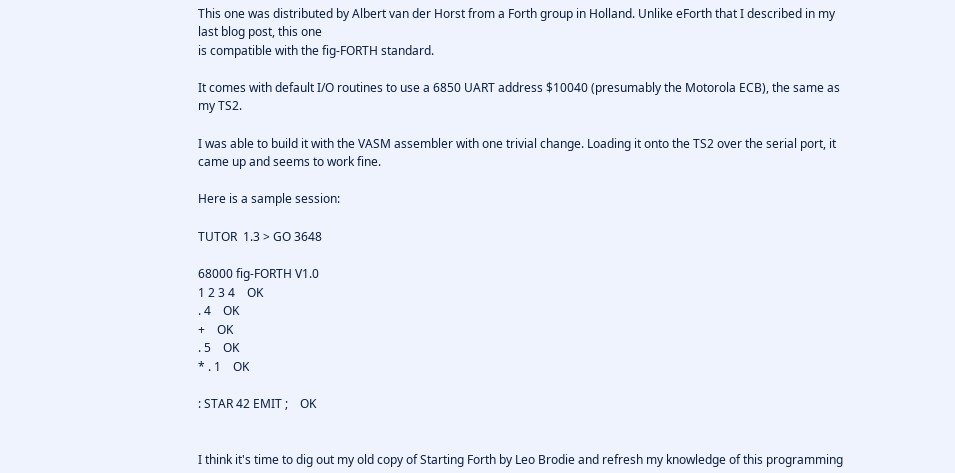This one was distributed by Albert van der Horst from a Forth group in Holland. Unlike eForth that I described in my last blog post, this one
is compatible with the fig-FORTH standard.

It comes with default I/O routines to use a 6850 UART address $10040 (presumably the Motorola ECB), the same as my TS2.

I was able to build it with the VASM assembler with one trivial change. Loading it onto the TS2 over the serial port, it came up and seems to work fine.

Here is a sample session:

TUTOR  1.3 > GO 3648

68000 fig-FORTH V1.0
1 2 3 4    OK
. 4    OK
+    OK
. 5    OK
* . 1    OK

: STAR 42 EMIT ;    OK


I think it's time to dig out my old copy of Starting Forth by Leo Brodie and refresh my knowledge of this programming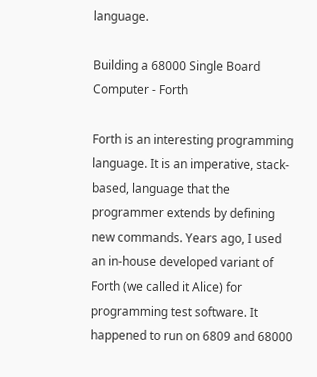language.

Building a 68000 Single Board Computer - Forth

Forth is an interesting programming language. It is an imperative, stack-based, language that the programmer extends by defining new commands. Years ago, I used an in-house developed variant of Forth (we called it Alice) for programming test software. It happened to run on 6809 and 68000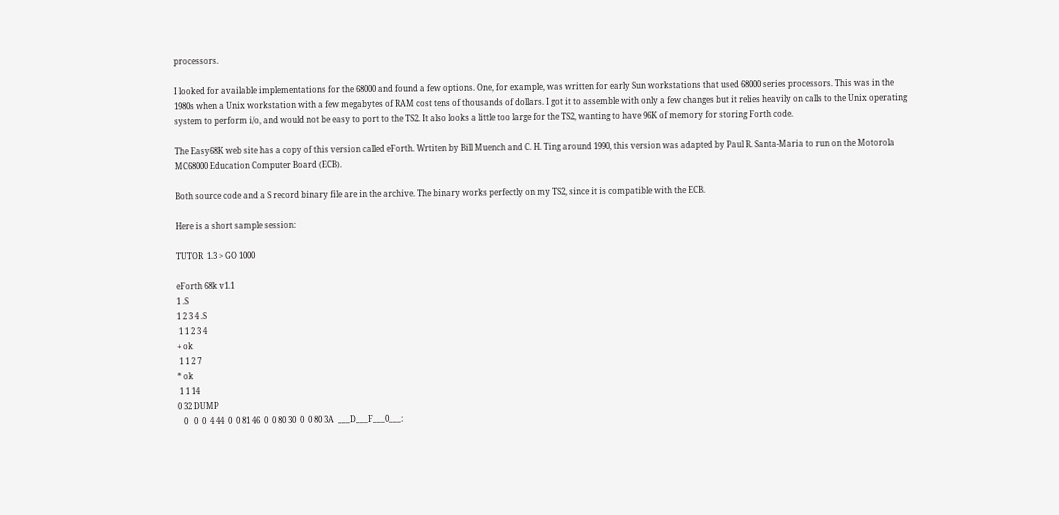processors.

I looked for available implementations for the 68000 and found a few options. One, for example, was written for early Sun workstations that used 68000 series processors. This was in the 1980s when a Unix workstation with a few megabytes of RAM cost tens of thousands of dollars. I got it to assemble with only a few changes but it relies heavily on calls to the Unix operating system to perform i/o, and would not be easy to port to the TS2. It also looks a little too large for the TS2, wanting to have 96K of memory for storing Forth code.

The Easy68K web site has a copy of this version called eForth. Wrtiten by Bill Muench and C. H. Ting around 1990, this version was adapted by Paul R. Santa-Maria to run on the Motorola MC68000 Education Computer Board (ECB).

Both source code and a S record binary file are in the archive. The binary works perfectly on my TS2, since it is compatible with the ECB.

Here is a short sample session:

TUTOR  1.3 > GO 1000

eForth 68k v1.1
1 .S
1 2 3 4 .S
 1 1 2 3 4
+ ok
 1 1 2 7
* ok
 1 1 14
0 32 DUMP
   0   0  0  4 44  0  0 81 46  0  0 80 30  0  0 80 3A  ___D___F___0___: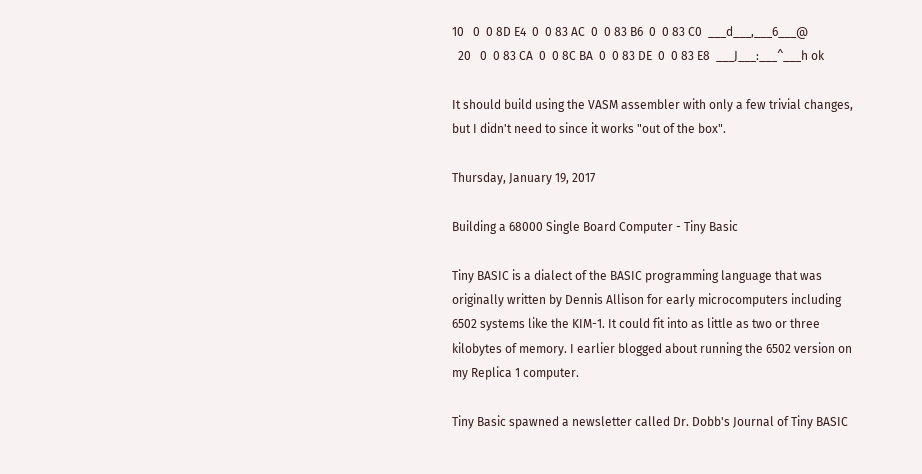10   0  0 8D E4  0  0 83 AC  0  0 83 B6  0  0 83 C0  ___d___,___6___@
  20   0  0 83 CA  0  0 8C BA  0  0 83 DE  0  0 83 E8  ___J___:___^___h ok

It should build using the VASM assembler with only a few trivial changes, but I didn't need to since it works "out of the box".

Thursday, January 19, 2017

Building a 68000 Single Board Computer - Tiny Basic

Tiny BASIC is a dialect of the BASIC programming language that was originally written by Dennis Allison for early microcomputers including 6502 systems like the KIM-1. It could fit into as little as two or three kilobytes of memory. I earlier blogged about running the 6502 version on my Replica 1 computer.

Tiny Basic spawned a newsletter called Dr. Dobb's Journal of Tiny BASIC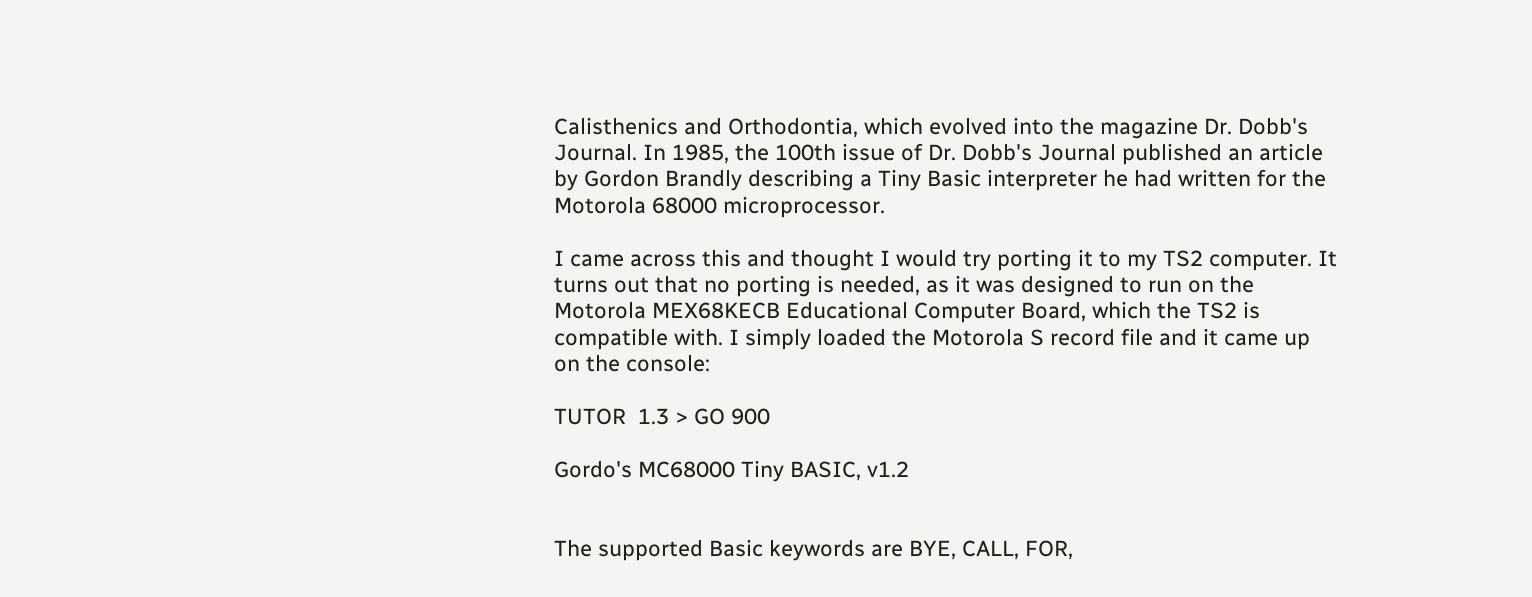Calisthenics and Orthodontia, which evolved into the magazine Dr. Dobb's Journal. In 1985, the 100th issue of Dr. Dobb's Journal published an article by Gordon Brandly describing a Tiny Basic interpreter he had written for the Motorola 68000 microprocessor.

I came across this and thought I would try porting it to my TS2 computer. It turns out that no porting is needed, as it was designed to run on the Motorola MEX68KECB Educational Computer Board, which the TS2 is compatible with. I simply loaded the Motorola S record file and it came up on the console:

TUTOR  1.3 > GO 900

Gordo's MC68000 Tiny BASIC, v1.2


The supported Basic keywords are BYE, CALL, FOR,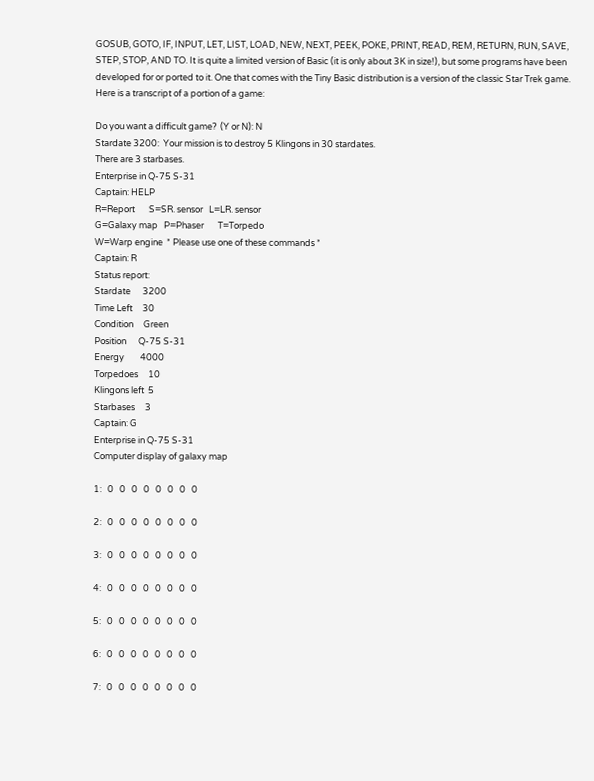GOSUB, GOTO, IF, INPUT, LET, LIST, LOAD, NEW, NEXT, PEEK, POKE, PRINT, READ, REM, RETURN, RUN, SAVE, STEP, STOP, AND TO. It is quite a limited version of Basic (it is only about 3K in size!), but some programs have been developed for or ported to it. One that comes with the Tiny Basic distribution is a version of the classic Star Trek game. Here is a transcript of a portion of a game:

Do you want a difficult game?  (Y or N): N
Stardate 3200:  Your mission is to destroy 5 Klingons in 30 stardates.
There are 3 starbases.
Enterprise in Q-75 S-31
Captain: HELP
R=Report       S=SR. sensor   L=LR. sensor
G=Galaxy map   P=Phaser       T=Torpedo
W=Warp engine  * Please use one of these commands *
Captain: R
Status report:
Stardate      3200
Time Left     30
Condition     Green
Position      Q-75 S-31
Energy        4000
Torpedoes     10
Klingons left  5
Starbases     3
Captain: G
Enterprise in Q-75 S-31
Computer display of galaxy map

1:   0   0   0   0   0   0   0   0

2:   0   0   0   0   0   0   0   0

3:   0   0   0   0   0   0   0   0

4:   0   0   0   0   0   0   0   0

5:   0   0   0   0   0   0   0   0

6:   0   0   0   0   0   0   0   0

7:   0   0   0   0   0   0   0   0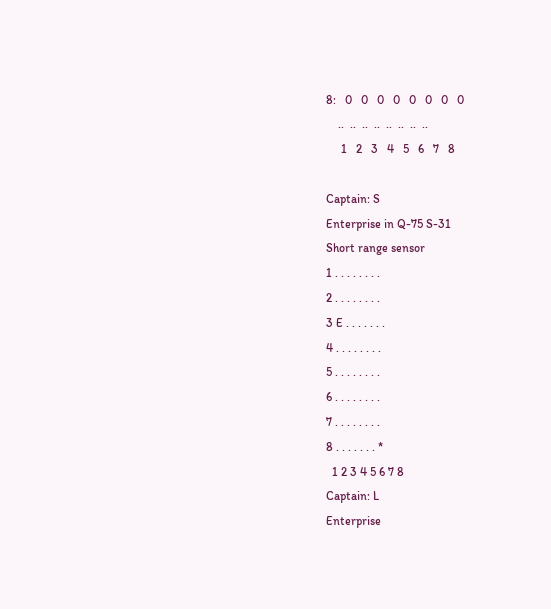8:   0   0   0   0   0   0   0   0
    ..  ..  ..  ..  ..  ..  ..  ..
     1   2   3   4   5   6   7   8

Captain: S
Enterprise in Q-75 S-31
Short range sensor
1 . . . . . . . .
2 . . . . . . . .
3 E . . . . . . .
4 . . . . . . . .
5 . . . . . . . .
6 . . . . . . . .
7 . . . . . . . .
8 . . . . . . . *
  1 2 3 4 5 6 7 8
Captain: L
Enterprise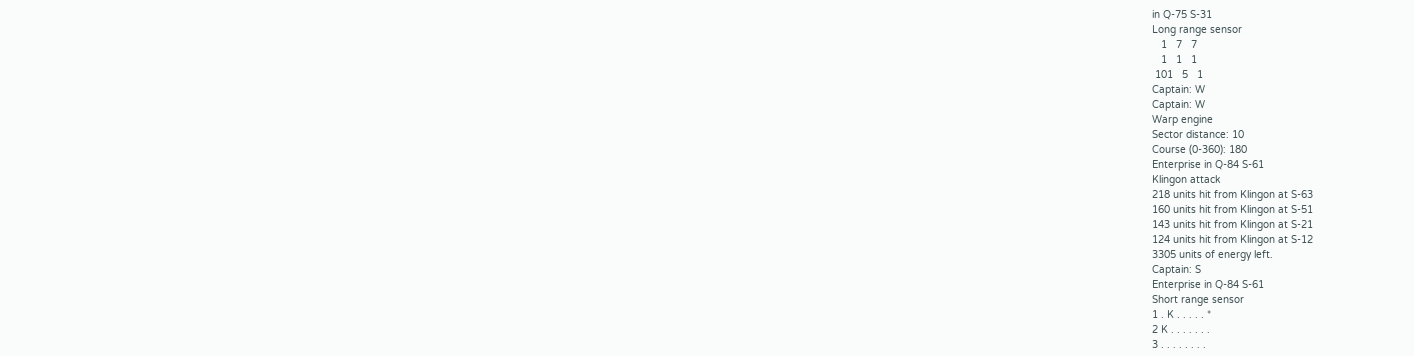in Q-75 S-31
Long range sensor
   1   7   7
   1   1   1
 101   5   1
Captain: W
Captain: W
Warp engine
Sector distance: 10
Course (0-360): 180
Enterprise in Q-84 S-61
Klingon attack
218 units hit from Klingon at S-63
160 units hit from Klingon at S-51
143 units hit from Klingon at S-21
124 units hit from Klingon at S-12
3305 units of energy left.
Captain: S
Enterprise in Q-84 S-61
Short range sensor
1 . K . . . . . *
2 K . . . . . . .
3 . . . . . . . .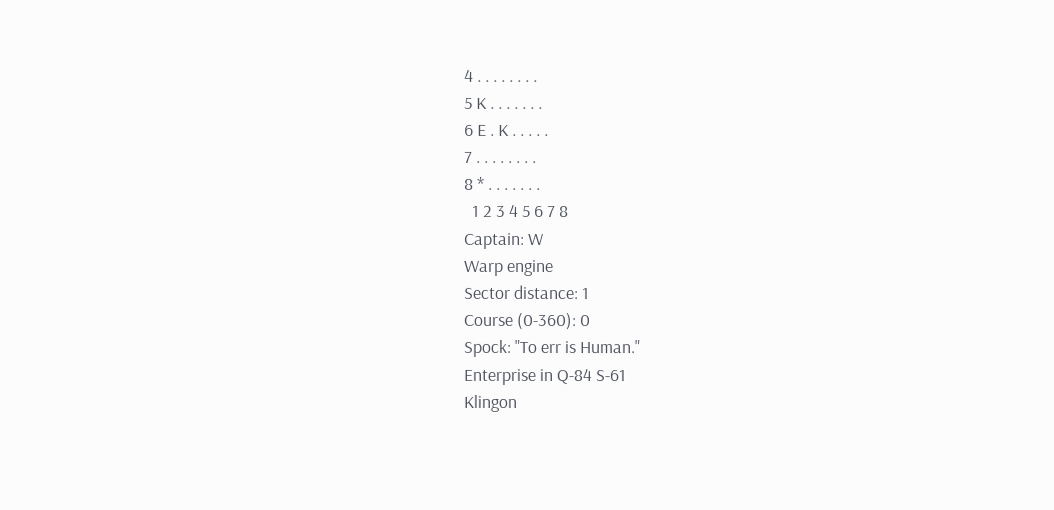4 . . . . . . . .
5 K . . . . . . .
6 E . K . . . . .
7 . . . . . . . .
8 * . . . . . . .
  1 2 3 4 5 6 7 8
Captain: W
Warp engine
Sector distance: 1
Course (0-360): 0
Spock: "To err is Human."
Enterprise in Q-84 S-61
Klingon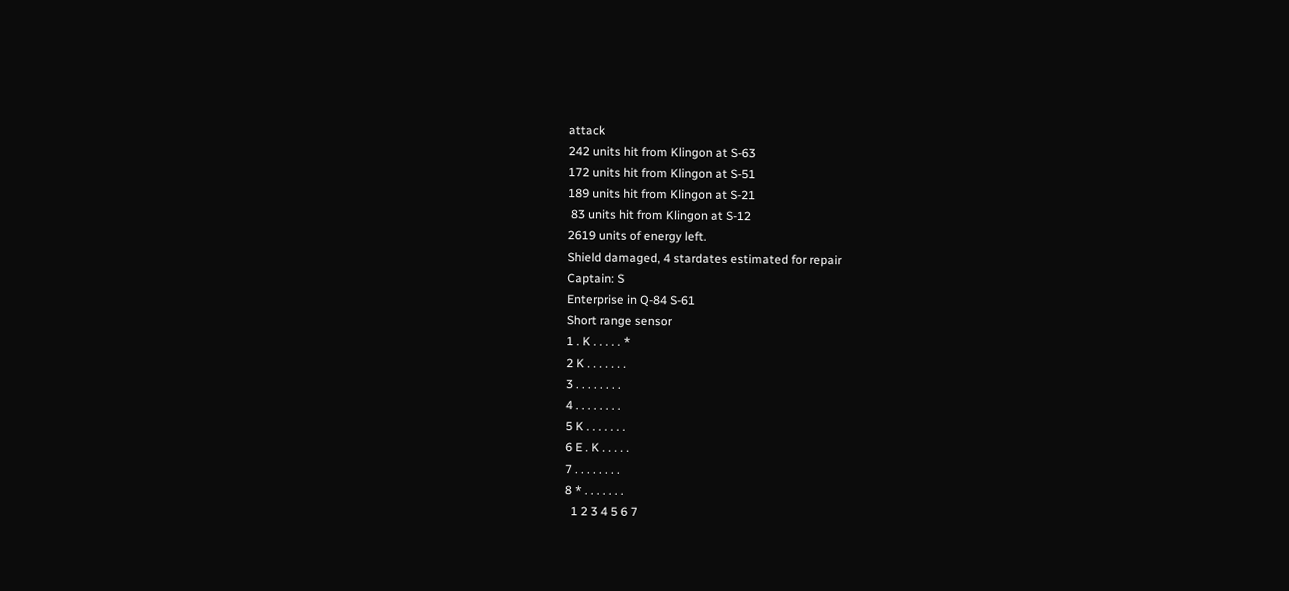attack
242 units hit from Klingon at S-63
172 units hit from Klingon at S-51
189 units hit from Klingon at S-21
 83 units hit from Klingon at S-12
2619 units of energy left.
Shield damaged, 4 stardates estimated for repair
Captain: S
Enterprise in Q-84 S-61
Short range sensor
1 . K . . . . . *
2 K . . . . . . .
3 . . . . . . . .
4 . . . . . . . .
5 K . . . . . . .
6 E . K . . . . .
7 . . . . . . . .
8 * . . . . . . .
  1 2 3 4 5 6 7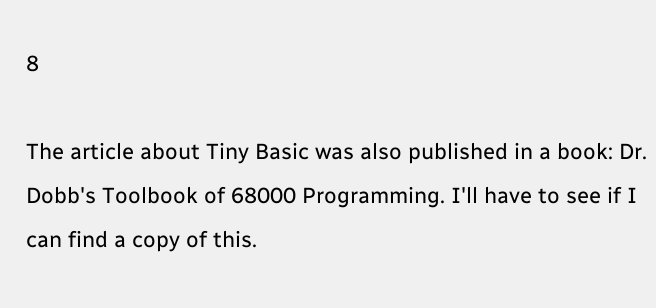8

The article about Tiny Basic was also published in a book: Dr. Dobb's Toolbook of 68000 Programming. I'll have to see if I can find a copy of this.